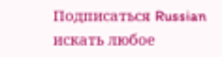Подписаться Russian
искать любое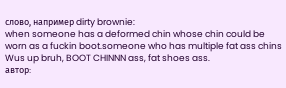слово, например dirty brownie:
when someone has a deformed chin whose chin could be worn as a fuckin boot.someone who has multiple fat ass chins
Wus up bruh, BOOT CHINNN ass, fat shoes ass.
автор: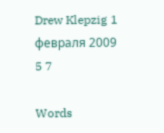Drew Klepzig 1 февраля 2009
5 7

Words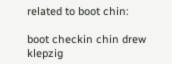related to boot chin:

boot checkin chin drew klepzig